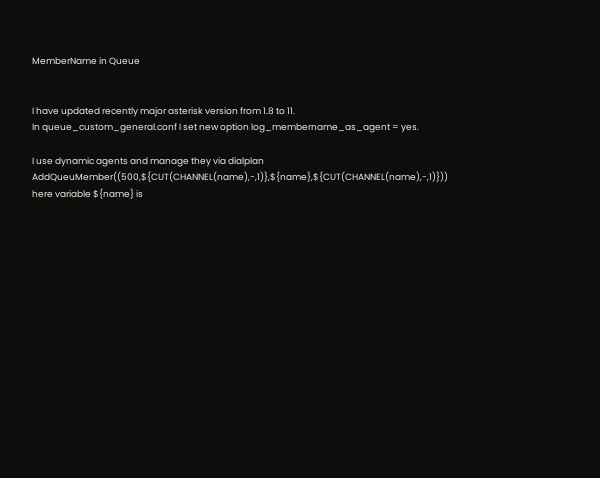MemberName in Queue


I have updated recently major asterisk version from 1.8 to 11.
In queue_custom_general.conf I set new option log_membername_as_agent = yes.

I use dynamic agents and manage they via dialplan
AddQueuMember((500,${CUT(CHANNEL(name),-,1)},${name},${CUT(CHANNEL(name),-,1)})) here variable ${name} is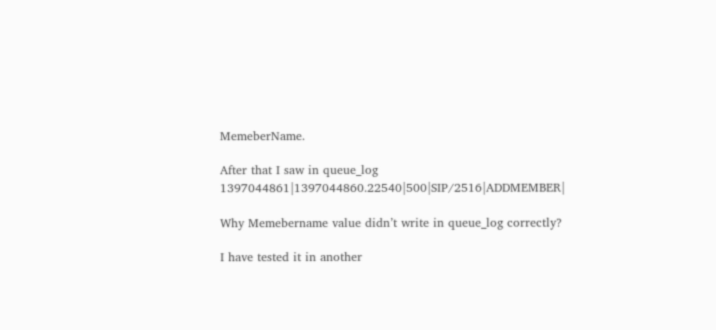MemeberName.

After that I saw in queue_log 1397044861|1397044860.22540|500|SIP/2516|ADDMEMBER|

Why Memebername value didn’t write in queue_log correctly?

I have tested it in another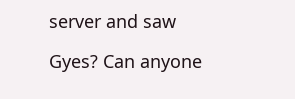server and saw

Gyes? Can anyone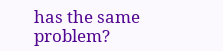has the same problem?